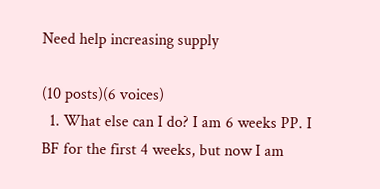Need help increasing supply

(10 posts)(6 voices)
  1. What else can I do? I am 6 weeks PP. I BF for the first 4 weeks, but now I am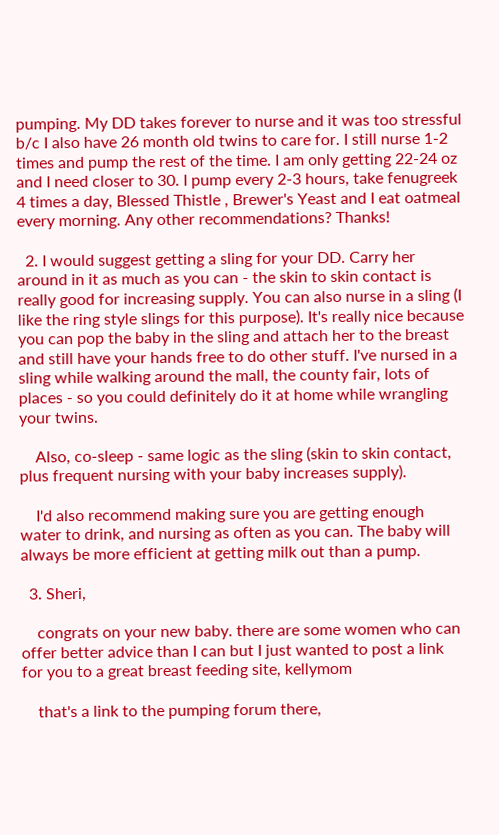pumping. My DD takes forever to nurse and it was too stressful b/c I also have 26 month old twins to care for. I still nurse 1-2 times and pump the rest of the time. I am only getting 22-24 oz and I need closer to 30. I pump every 2-3 hours, take fenugreek 4 times a day, Blessed Thistle , Brewer's Yeast and I eat oatmeal every morning. Any other recommendations? Thanks!

  2. I would suggest getting a sling for your DD. Carry her around in it as much as you can - the skin to skin contact is really good for increasing supply. You can also nurse in a sling (I like the ring style slings for this purpose). It's really nice because you can pop the baby in the sling and attach her to the breast and still have your hands free to do other stuff. I've nursed in a sling while walking around the mall, the county fair, lots of places - so you could definitely do it at home while wrangling your twins.

    Also, co-sleep - same logic as the sling (skin to skin contact, plus frequent nursing with your baby increases supply).

    I'd also recommend making sure you are getting enough water to drink, and nursing as often as you can. The baby will always be more efficient at getting milk out than a pump.

  3. Sheri,

    congrats on your new baby. there are some women who can offer better advice than I can but I just wanted to post a link for you to a great breast feeding site, kellymom

    that's a link to the pumping forum there,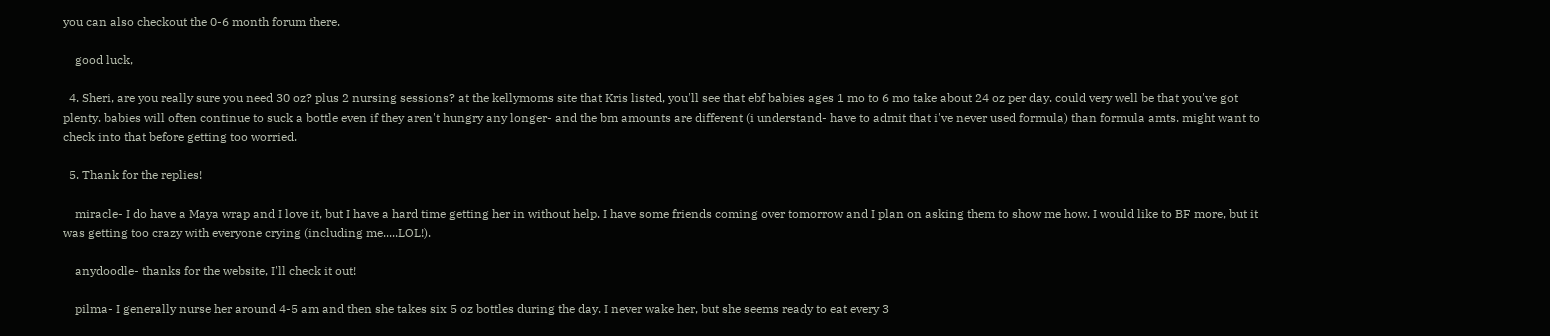you can also checkout the 0-6 month forum there.

    good luck,

  4. Sheri, are you really sure you need 30 oz? plus 2 nursing sessions? at the kellymoms site that Kris listed, you'll see that ebf babies ages 1 mo to 6 mo take about 24 oz per day. could very well be that you've got plenty. babies will often continue to suck a bottle even if they aren't hungry any longer- and the bm amounts are different (i understand- have to admit that i've never used formula) than formula amts. might want to check into that before getting too worried.

  5. Thank for the replies!

    miracle- I do have a Maya wrap and I love it, but I have a hard time getting her in without help. I have some friends coming over tomorrow and I plan on asking them to show me how. I would like to BF more, but it was getting too crazy with everyone crying (including me.....LOL!).

    anydoodle- thanks for the website, I'll check it out!

    pilma- I generally nurse her around 4-5 am and then she takes six 5 oz bottles during the day. I never wake her, but she seems ready to eat every 3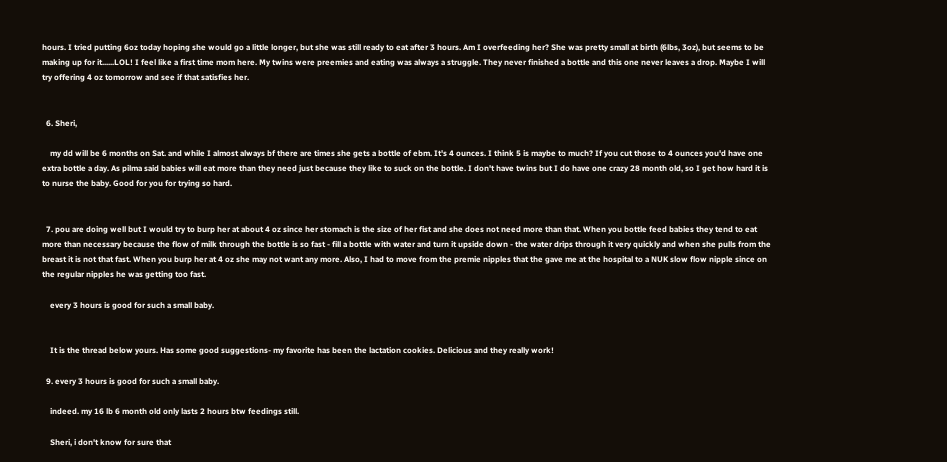hours. I tried putting 6oz today hoping she would go a little longer, but she was still ready to eat after 3 hours. Am I overfeeding her? She was pretty small at birth (6lbs, 3oz), but seems to be making up for it......LOL! I feel like a first time mom here. My twins were preemies and eating was always a struggle. They never finished a bottle and this one never leaves a drop. Maybe I will try offering 4 oz tomorrow and see if that satisfies her.


  6. Sheri,

    my dd will be 6 months on Sat. and while I almost always bf there are times she gets a bottle of ebm. It's 4 ounces. I think 5 is maybe to much? If you cut those to 4 ounces you'd have one extra bottle a day. As pilma said babies will eat more than they need just because they like to suck on the bottle. I don't have twins but I do have one crazy 28 month old, so I get how hard it is to nurse the baby. Good for you for trying so hard.


  7. pou are doing well but I would try to burp her at about 4 oz since her stomach is the size of her fist and she does not need more than that. When you bottle feed babies they tend to eat more than necessary because the flow of milk through the bottle is so fast - fill a bottle with water and turn it upside down - the water drips through it very quickly and when she pulls from the breast it is not that fast. When you burp her at 4 oz she may not want any more. Also, I had to move from the premie nipples that the gave me at the hospital to a NUK slow flow nipple since on the regular nipples he was getting too fast.

    every 3 hours is good for such a small baby.


    It is the thread below yours. Has some good suggestions- my favorite has been the lactation cookies. Delicious and they really work!

  9. every 3 hours is good for such a small baby.

    indeed. my 16 lb 6 month old only lasts 2 hours btw feedings still.

    Sheri, i don't know for sure that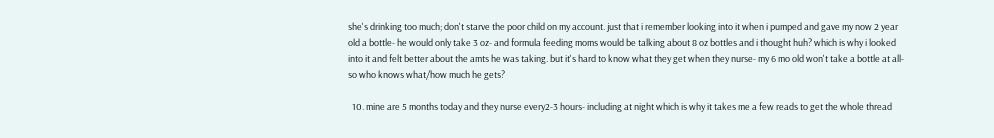she's drinking too much; don't starve the poor child on my account. just that i remember looking into it when i pumped and gave my now 2 year old a bottle- he would only take 3 oz- and formula feeding moms would be talking about 8 oz bottles and i thought huh? which is why i looked into it and felt better about the amts he was taking. but it's hard to know what they get when they nurse- my 6 mo old won't take a bottle at all- so who knows what/how much he gets?

  10. mine are 5 months today and they nurse every2-3 hours- including at night which is why it takes me a few reads to get the whole thread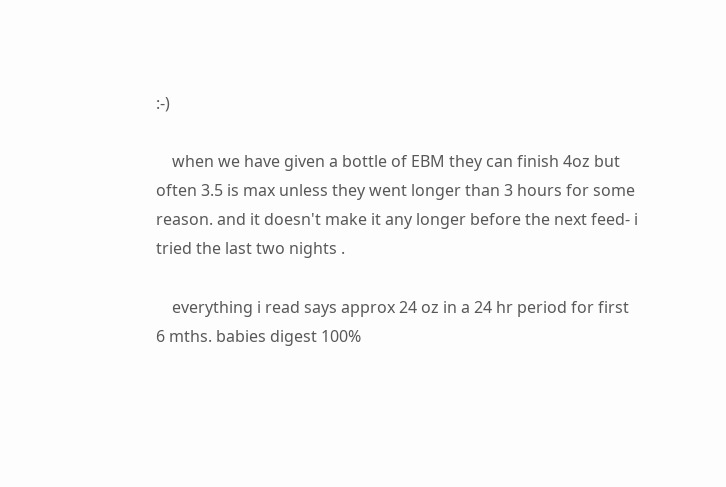:-)

    when we have given a bottle of EBM they can finish 4oz but often 3.5 is max unless they went longer than 3 hours for some reason. and it doesn't make it any longer before the next feed- i tried the last two nights .

    everything i read says approx 24 oz in a 24 hr period for first 6 mths. babies digest 100%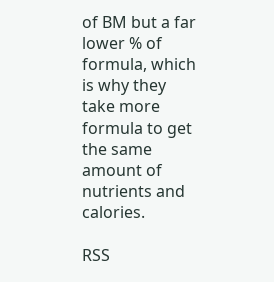of BM but a far lower % of formula, which is why they take more formula to get the same amount of nutrients and calories.

RSS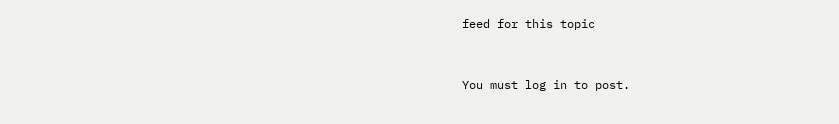feed for this topic


You must log in to post.